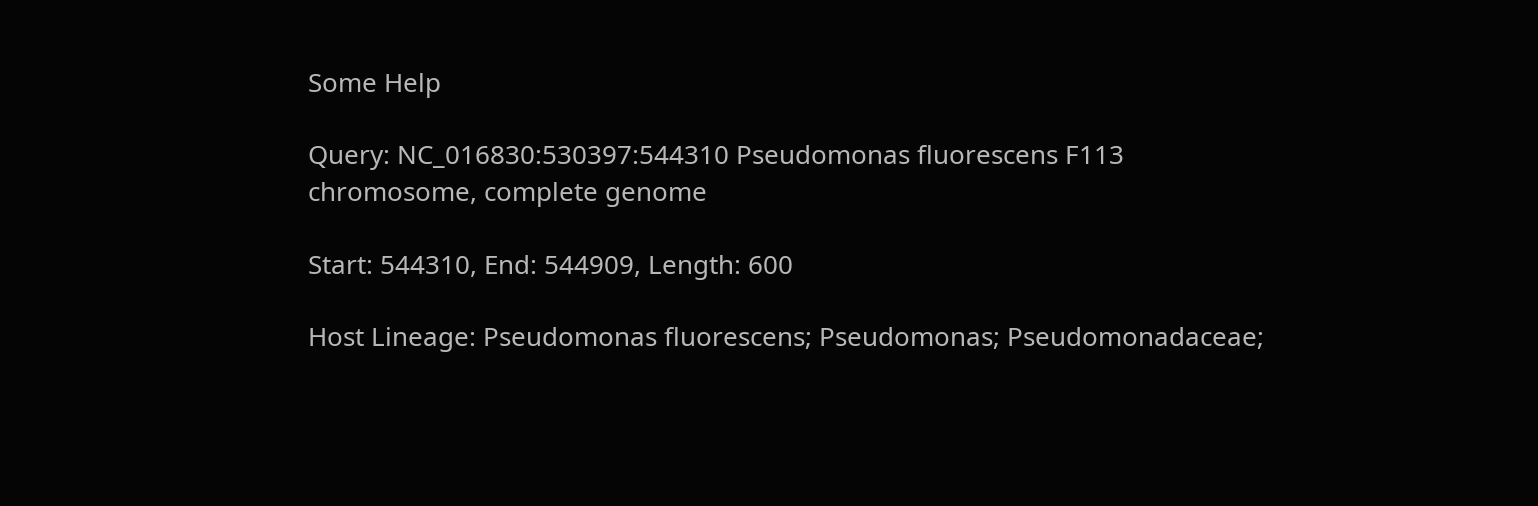Some Help

Query: NC_016830:530397:544310 Pseudomonas fluorescens F113 chromosome, complete genome

Start: 544310, End: 544909, Length: 600

Host Lineage: Pseudomonas fluorescens; Pseudomonas; Pseudomonadaceae;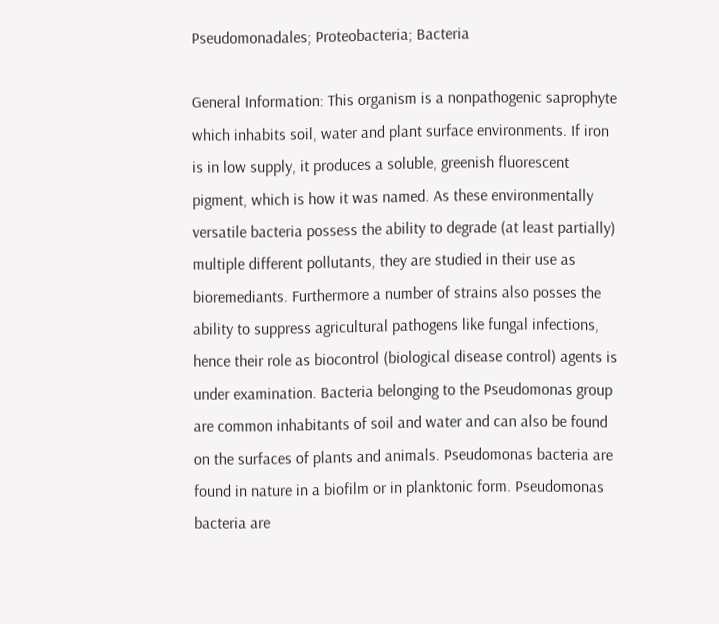Pseudomonadales; Proteobacteria; Bacteria

General Information: This organism is a nonpathogenic saprophyte which inhabits soil, water and plant surface environments. If iron is in low supply, it produces a soluble, greenish fluorescent pigment, which is how it was named. As these environmentally versatile bacteria possess the ability to degrade (at least partially) multiple different pollutants, they are studied in their use as bioremediants. Furthermore a number of strains also posses the ability to suppress agricultural pathogens like fungal infections, hence their role as biocontrol (biological disease control) agents is under examination. Bacteria belonging to the Pseudomonas group are common inhabitants of soil and water and can also be found on the surfaces of plants and animals. Pseudomonas bacteria are found in nature in a biofilm or in planktonic form. Pseudomonas bacteria are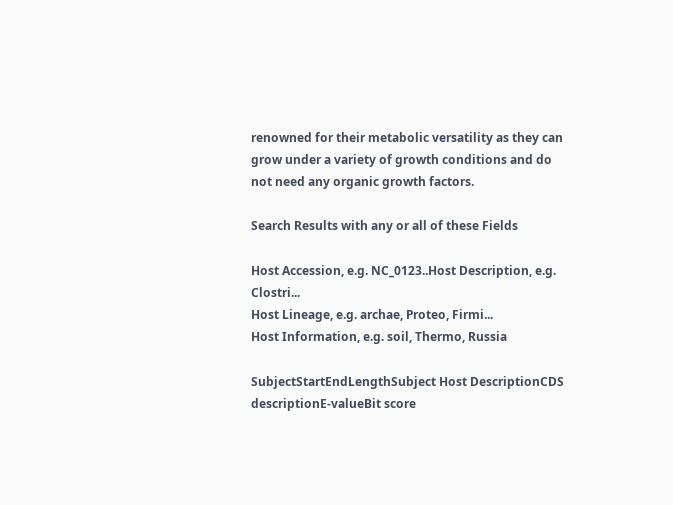renowned for their metabolic versatility as they can grow under a variety of growth conditions and do not need any organic growth factors.

Search Results with any or all of these Fields

Host Accession, e.g. NC_0123..Host Description, e.g. Clostri...
Host Lineage, e.g. archae, Proteo, Firmi...
Host Information, e.g. soil, Thermo, Russia

SubjectStartEndLengthSubject Host DescriptionCDS descriptionE-valueBit score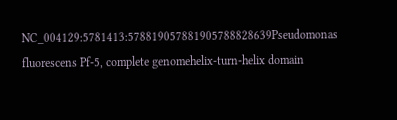NC_004129:5781413:578819057881905788828639Pseudomonas fluorescens Pf-5, complete genomehelix-turn-helix domain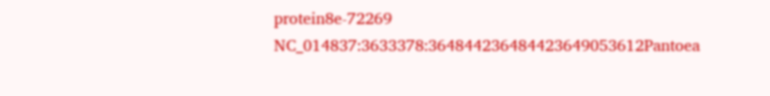protein8e-72269
NC_014837:3633378:364844236484423649053612Pantoea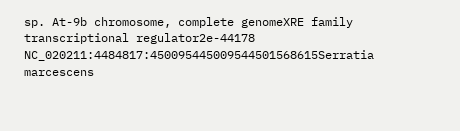sp. At-9b chromosome, complete genomeXRE family transcriptional regulator2e-44178
NC_020211:4484817:450095445009544501568615Serratia marcescens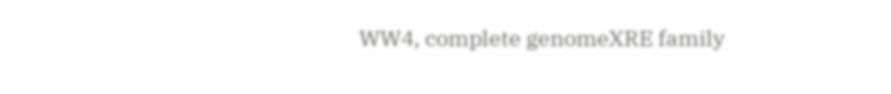WW4, complete genomeXRE family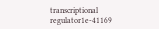transcriptional regulator1e-41169